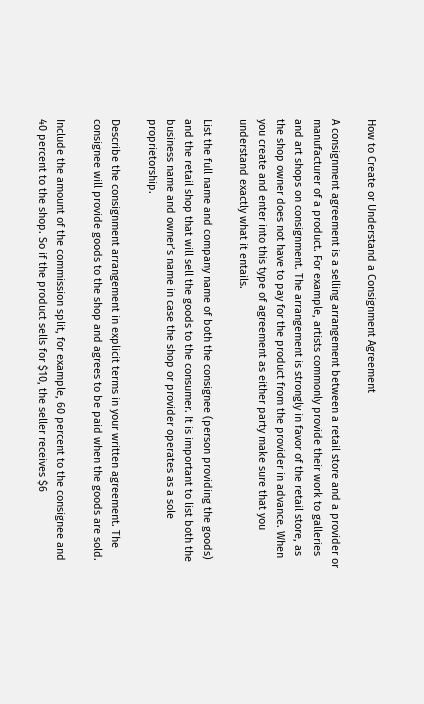How to Create or Understand a Consignment Agreement

A consignment agreement is a selling arrangement between a retail store and a provider or manufacturer of a product. For example, artists commonly provide their work to galleries and art shops on consignment. The arrangement is strongly in favor of the retail store, as the shop owner does not have to pay for the product from the provider in advance. When you create and enter into this type of agreement as either party make sure that you understand exactly what it entails.

List the full name and company name of both the consignee (person providing the goods) and the retail shop that will sell the goods to the consumer. It is important to list both the business name and owner’s name in case the shop or provider operates as a sole proprietorship.

Describe the consignment arrangement in explicit terms in your written agreement. The consignee will provide goods to the shop and agrees to be paid when the goods are sold.

Include the amount of the commission split, for example, 60 percent to the consignee and 40 percent to the shop. So if the product sells for $10, the seller receives $6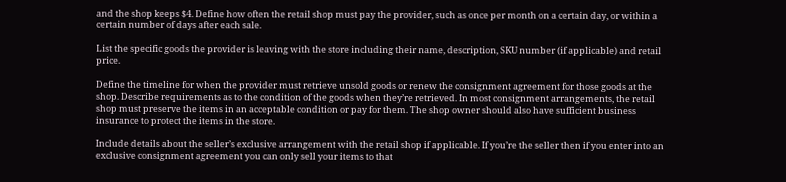and the shop keeps $4. Define how often the retail shop must pay the provider, such as once per month on a certain day, or within a certain number of days after each sale.

List the specific goods the provider is leaving with the store including their name, description, SKU number (if applicable) and retail price.

Define the timeline for when the provider must retrieve unsold goods or renew the consignment agreement for those goods at the shop. Describe requirements as to the condition of the goods when they’re retrieved. In most consignment arrangements, the retail shop must preserve the items in an acceptable condition or pay for them. The shop owner should also have sufficient business insurance to protect the items in the store.

Include details about the seller’s exclusive arrangement with the retail shop if applicable. If you’re the seller then if you enter into an exclusive consignment agreement you can only sell your items to that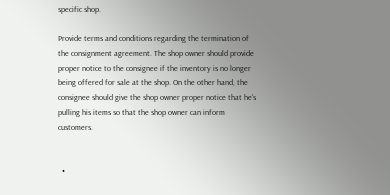specific shop.

Provide terms and conditions regarding the termination of the consignment agreement. The shop owner should provide proper notice to the consignee if the inventory is no longer being offered for sale at the shop. On the other hand, the consignee should give the shop owner proper notice that he’s pulling his items so that the shop owner can inform customers.


  •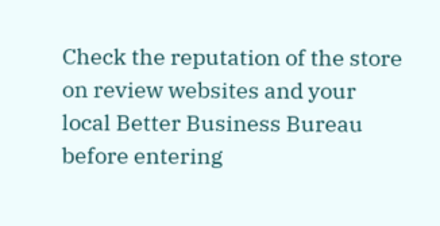Check the reputation of the store on review websites and your local Better Business Bureau before entering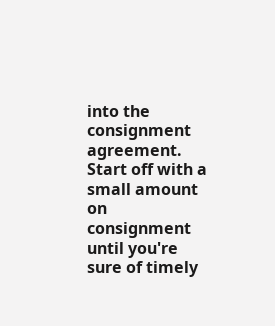into the consignment agreement. Start off with a small amount on consignment until you're sure of timely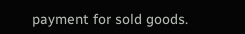payment for sold goods.